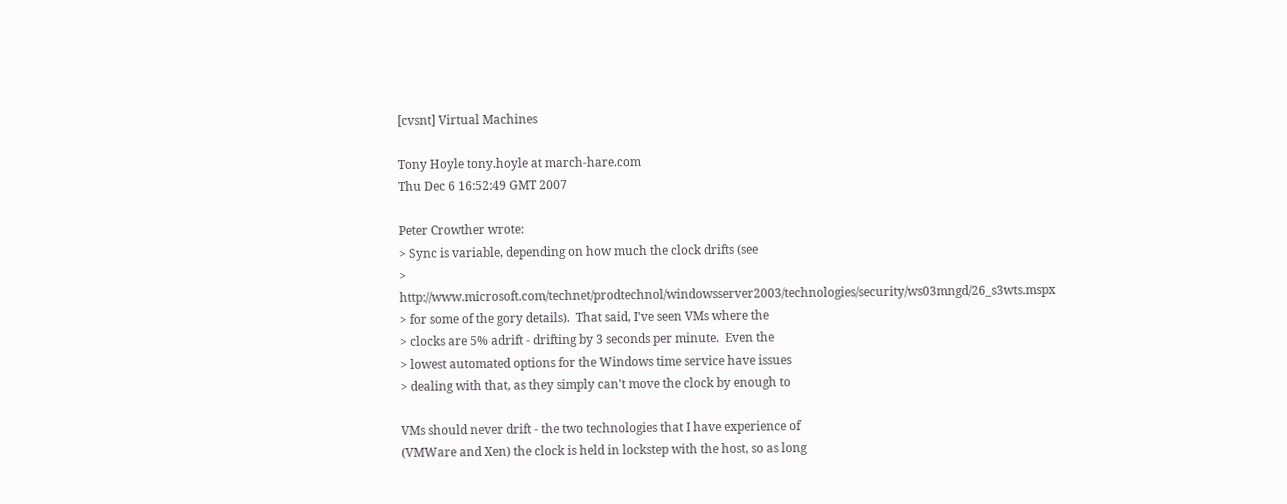[cvsnt] Virtual Machines

Tony Hoyle tony.hoyle at march-hare.com
Thu Dec 6 16:52:49 GMT 2007

Peter Crowther wrote:
> Sync is variable, depending on how much the clock drifts (see
> http://www.microsoft.com/technet/prodtechnol/windowsserver2003/technologies/security/ws03mngd/26_s3wts.mspx
> for some of the gory details).  That said, I've seen VMs where the
> clocks are 5% adrift - drifting by 3 seconds per minute.  Even the
> lowest automated options for the Windows time service have issues
> dealing with that, as they simply can't move the clock by enough to

VMs should never drift - the two technologies that I have experience of
(VMWare and Xen) the clock is held in lockstep with the host, so as long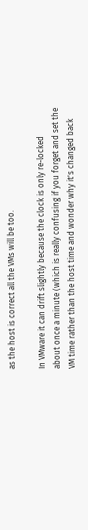as the host is correct all the VMs will be too.

In VMware it can drift slightly because the clock is only re-locked
about once a minute (which is really confusing if you forget and set the
VM time rather than the host time and wonder why it's changed back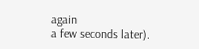again
a few seconds later).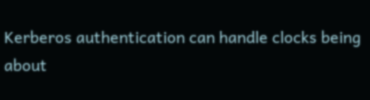Kerberos authentication can handle clocks being about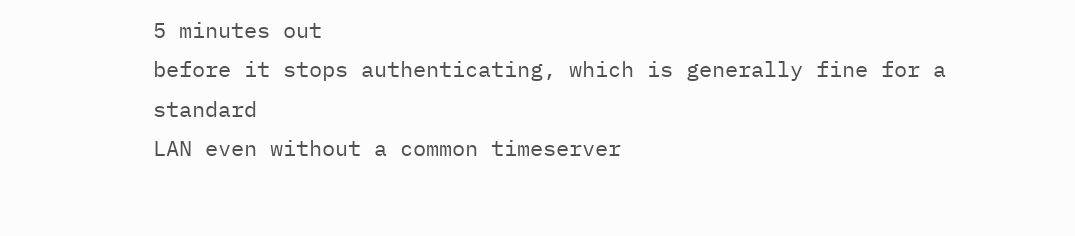5 minutes out
before it stops authenticating, which is generally fine for a standard
LAN even without a common timeserver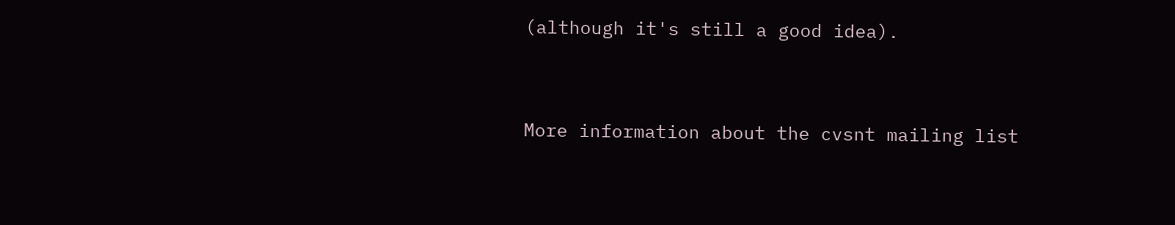(although it's still a good idea).


More information about the cvsnt mailing list